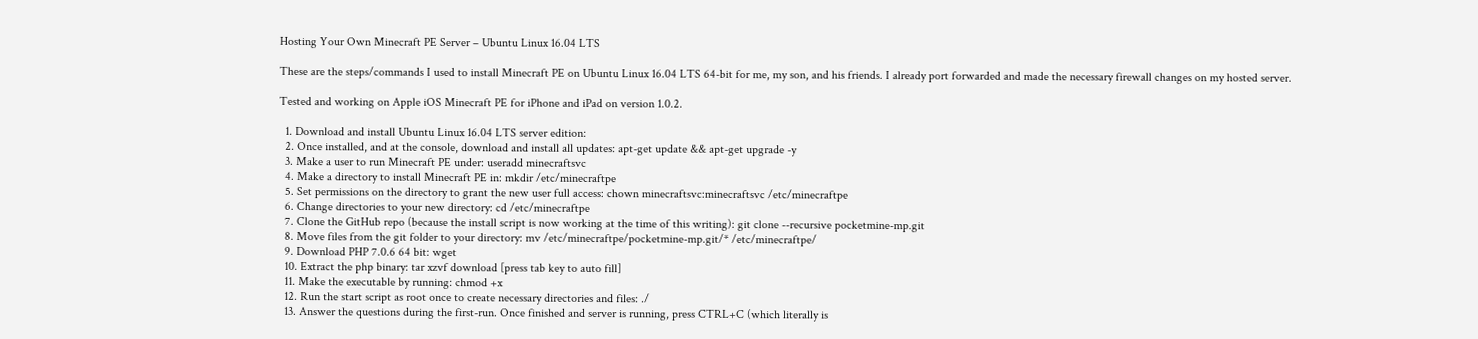Hosting Your Own Minecraft PE Server – Ubuntu Linux 16.04 LTS

These are the steps/commands I used to install Minecraft PE on Ubuntu Linux 16.04 LTS 64-bit for me, my son, and his friends. I already port forwarded and made the necessary firewall changes on my hosted server.

Tested and working on Apple iOS Minecraft PE for iPhone and iPad on version 1.0.2.

  1. Download and install Ubuntu Linux 16.04 LTS server edition:
  2. Once installed, and at the console, download and install all updates: apt-get update && apt-get upgrade -y
  3. Make a user to run Minecraft PE under: useradd minecraftsvc
  4. Make a directory to install Minecraft PE in: mkdir /etc/minecraftpe
  5. Set permissions on the directory to grant the new user full access: chown minecraftsvc:minecraftsvc /etc/minecraftpe
  6. Change directories to your new directory: cd /etc/minecraftpe
  7. Clone the GitHub repo (because the install script is now working at the time of this writing): git clone --recursive pocketmine-mp.git
  8. Move files from the git folder to your directory: mv /etc/minecraftpe/pocketmine-mp.git/* /etc/minecraftpe/
  9. Download PHP 7.0.6 64 bit: wget
  10. Extract the php binary: tar xzvf download [press tab key to auto fill]
  11. Make the executable by running: chmod +x
  12. Run the start script as root once to create necessary directories and files: ./
  13. Answer the questions during the first-run. Once finished and server is running, press CTRL+C (which literally is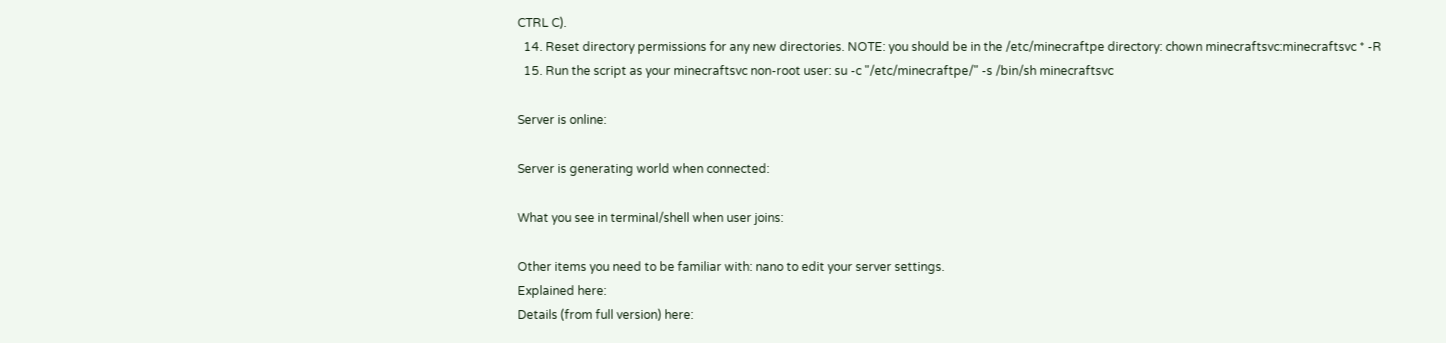CTRL C).
  14. Reset directory permissions for any new directories. NOTE: you should be in the /etc/minecraftpe directory: chown minecraftsvc:minecraftsvc * -R
  15. Run the script as your minecraftsvc non-root user: su -c "/etc/minecraftpe/" -s /bin/sh minecraftsvc

Server is online:

Server is generating world when connected:

What you see in terminal/shell when user joins:

Other items you need to be familiar with: nano to edit your server settings.
Explained here:
Details (from full version) here: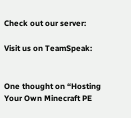Check out our server:

Visit us on TeamSpeak:


One thought on “Hosting Your Own Minecraft PE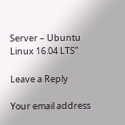Server – Ubuntu Linux 16.04 LTS”

Leave a Reply

Your email address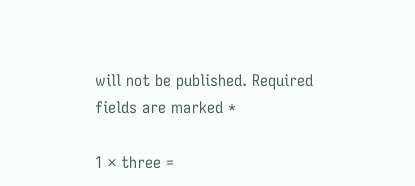will not be published. Required fields are marked *

1 × three =